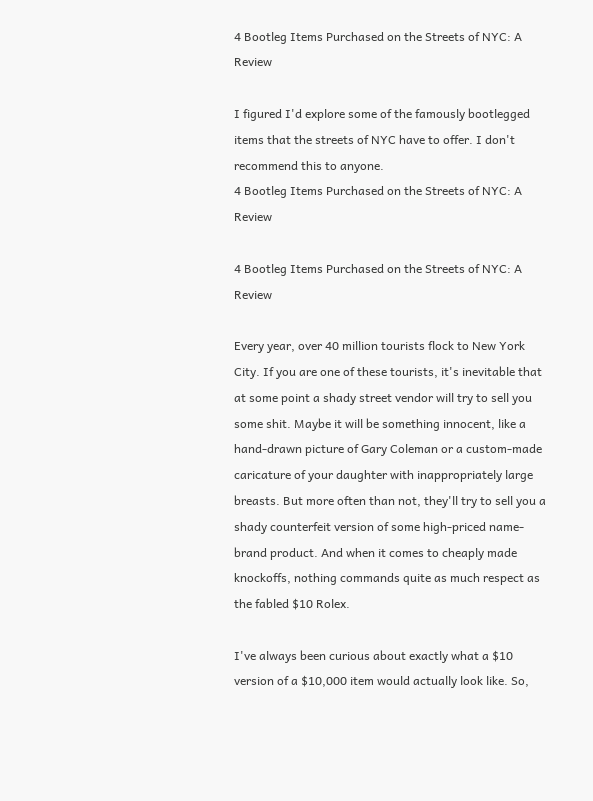4 Bootleg Items Purchased on the Streets of NYC: A Review

I figured I'd explore some of the famously bootlegged items that the streets of NYC have to offer. I don't recommend this to anyone.
4 Bootleg Items Purchased on the Streets of NYC: A Review

4 Bootleg Items Purchased on the Streets of NYC: A Review

Every year, over 40 million tourists flock to New York City. If you are one of these tourists, it's inevitable that at some point a shady street vendor will try to sell you some shit. Maybe it will be something innocent, like a hand-drawn picture of Gary Coleman or a custom-made caricature of your daughter with inappropriately large breasts. But more often than not, they'll try to sell you a shady counterfeit version of some high-priced name-brand product. And when it comes to cheaply made knockoffs, nothing commands quite as much respect as the fabled $10 Rolex.

I've always been curious about exactly what a $10 version of a $10,000 item would actually look like. So,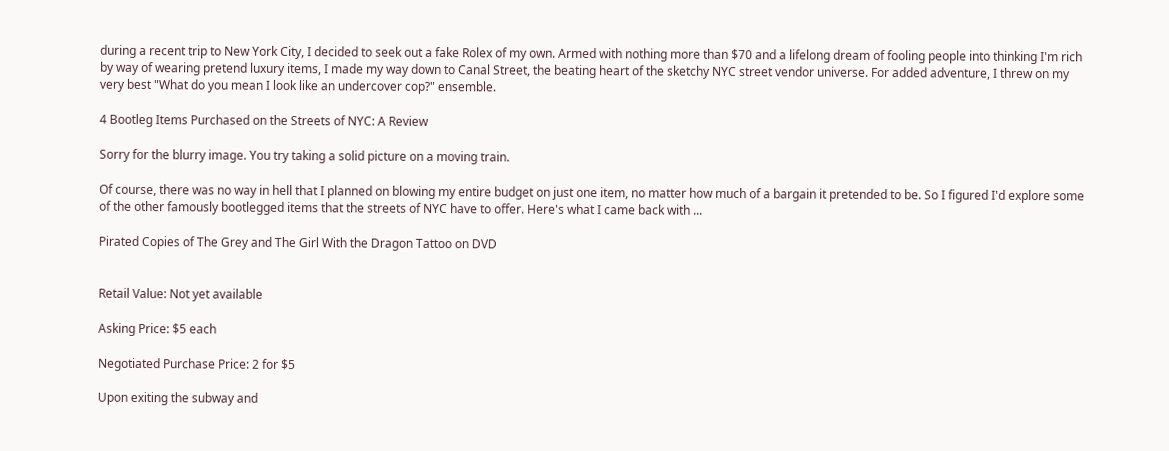during a recent trip to New York City, I decided to seek out a fake Rolex of my own. Armed with nothing more than $70 and a lifelong dream of fooling people into thinking I'm rich by way of wearing pretend luxury items, I made my way down to Canal Street, the beating heart of the sketchy NYC street vendor universe. For added adventure, I threw on my very best "What do you mean I look like an undercover cop?" ensemble.

4 Bootleg Items Purchased on the Streets of NYC: A Review

Sorry for the blurry image. You try taking a solid picture on a moving train.

Of course, there was no way in hell that I planned on blowing my entire budget on just one item, no matter how much of a bargain it pretended to be. So I figured I'd explore some of the other famously bootlegged items that the streets of NYC have to offer. Here's what I came back with ...

Pirated Copies of The Grey and The Girl With the Dragon Tattoo on DVD


Retail Value: Not yet available

Asking Price: $5 each

Negotiated Purchase Price: 2 for $5

Upon exiting the subway and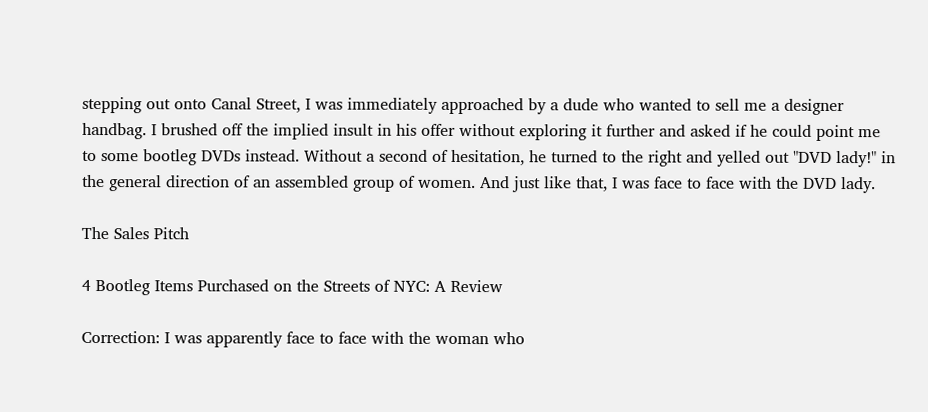stepping out onto Canal Street, I was immediately approached by a dude who wanted to sell me a designer handbag. I brushed off the implied insult in his offer without exploring it further and asked if he could point me to some bootleg DVDs instead. Without a second of hesitation, he turned to the right and yelled out "DVD lady!" in the general direction of an assembled group of women. And just like that, I was face to face with the DVD lady.

The Sales Pitch

4 Bootleg Items Purchased on the Streets of NYC: A Review

Correction: I was apparently face to face with the woman who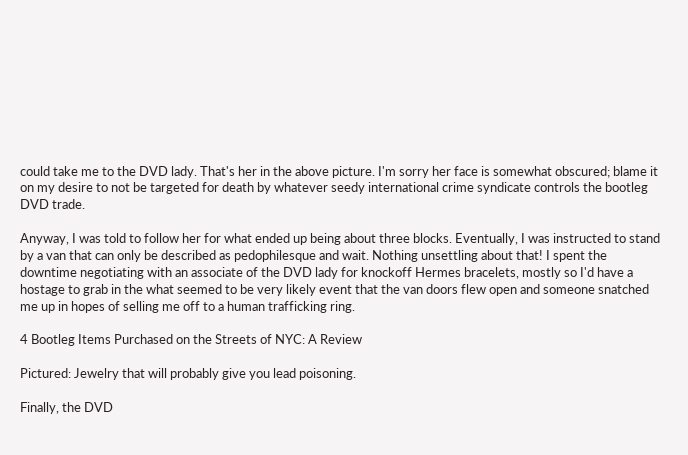could take me to the DVD lady. That's her in the above picture. I'm sorry her face is somewhat obscured; blame it on my desire to not be targeted for death by whatever seedy international crime syndicate controls the bootleg DVD trade.

Anyway, I was told to follow her for what ended up being about three blocks. Eventually, I was instructed to stand by a van that can only be described as pedophilesque and wait. Nothing unsettling about that! I spent the downtime negotiating with an associate of the DVD lady for knockoff Hermes bracelets, mostly so I'd have a hostage to grab in the what seemed to be very likely event that the van doors flew open and someone snatched me up in hopes of selling me off to a human trafficking ring.

4 Bootleg Items Purchased on the Streets of NYC: A Review

Pictured: Jewelry that will probably give you lead poisoning.

Finally, the DVD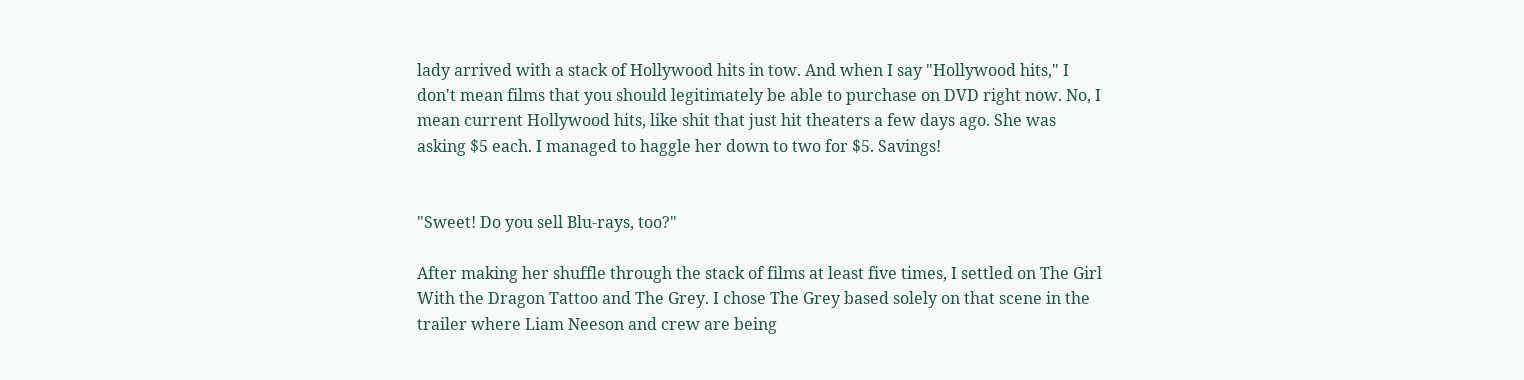lady arrived with a stack of Hollywood hits in tow. And when I say "Hollywood hits," I don't mean films that you should legitimately be able to purchase on DVD right now. No, I mean current Hollywood hits, like shit that just hit theaters a few days ago. She was asking $5 each. I managed to haggle her down to two for $5. Savings!


"Sweet! Do you sell Blu-rays, too?"

After making her shuffle through the stack of films at least five times, I settled on The Girl With the Dragon Tattoo and The Grey. I chose The Grey based solely on that scene in the trailer where Liam Neeson and crew are being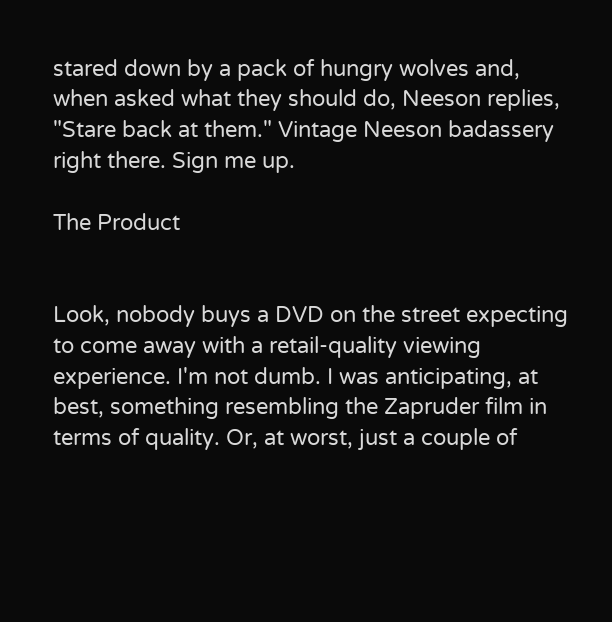stared down by a pack of hungry wolves and, when asked what they should do, Neeson replies, "Stare back at them." Vintage Neeson badassery right there. Sign me up.

The Product


Look, nobody buys a DVD on the street expecting to come away with a retail-quality viewing experience. I'm not dumb. I was anticipating, at best, something resembling the Zapruder film in terms of quality. Or, at worst, just a couple of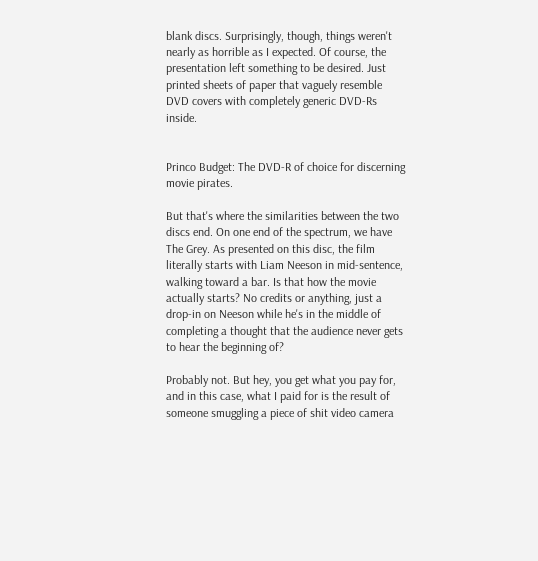blank discs. Surprisingly, though, things weren't nearly as horrible as I expected. Of course, the presentation left something to be desired. Just printed sheets of paper that vaguely resemble DVD covers with completely generic DVD-Rs inside.


Princo Budget: The DVD-R of choice for discerning movie pirates.

But that's where the similarities between the two discs end. On one end of the spectrum, we have The Grey. As presented on this disc, the film literally starts with Liam Neeson in mid-sentence, walking toward a bar. Is that how the movie actually starts? No credits or anything, just a drop-in on Neeson while he's in the middle of completing a thought that the audience never gets to hear the beginning of?

Probably not. But hey, you get what you pay for, and in this case, what I paid for is the result of someone smuggling a piece of shit video camera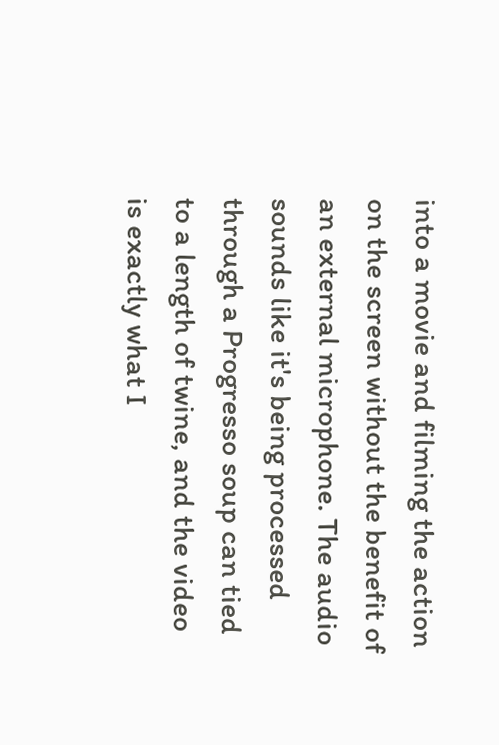into a movie and filming the action on the screen without the benefit of an external microphone. The audio sounds like it's being processed through a Progresso soup can tied to a length of twine, and the video is exactly what I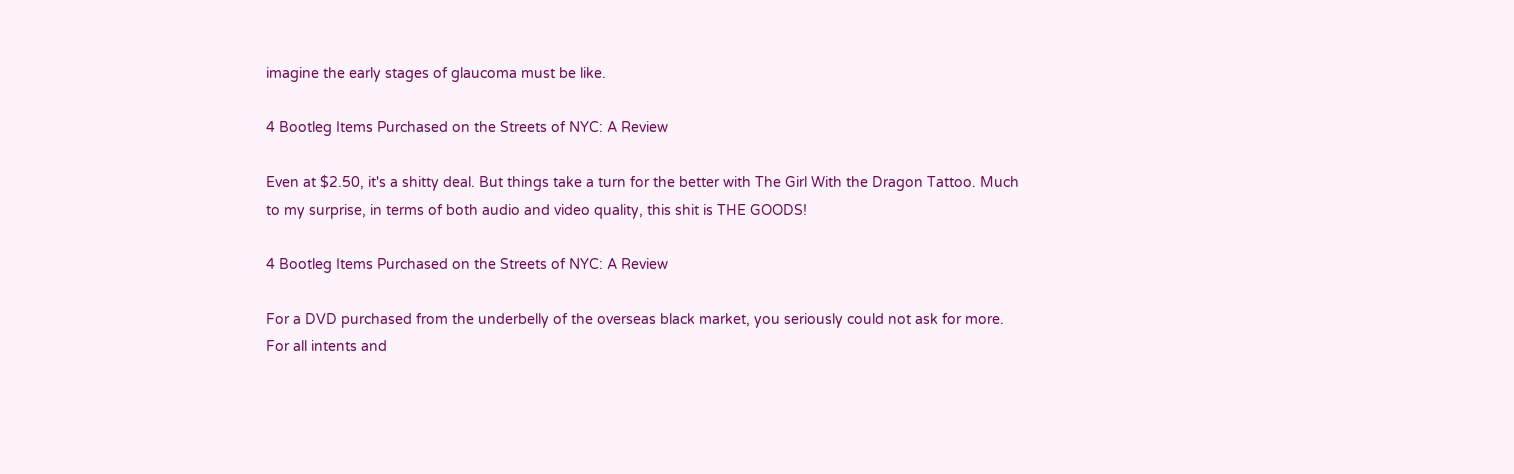imagine the early stages of glaucoma must be like.

4 Bootleg Items Purchased on the Streets of NYC: A Review

Even at $2.50, it's a shitty deal. But things take a turn for the better with The Girl With the Dragon Tattoo. Much to my surprise, in terms of both audio and video quality, this shit is THE GOODS!

4 Bootleg Items Purchased on the Streets of NYC: A Review

For a DVD purchased from the underbelly of the overseas black market, you seriously could not ask for more. For all intents and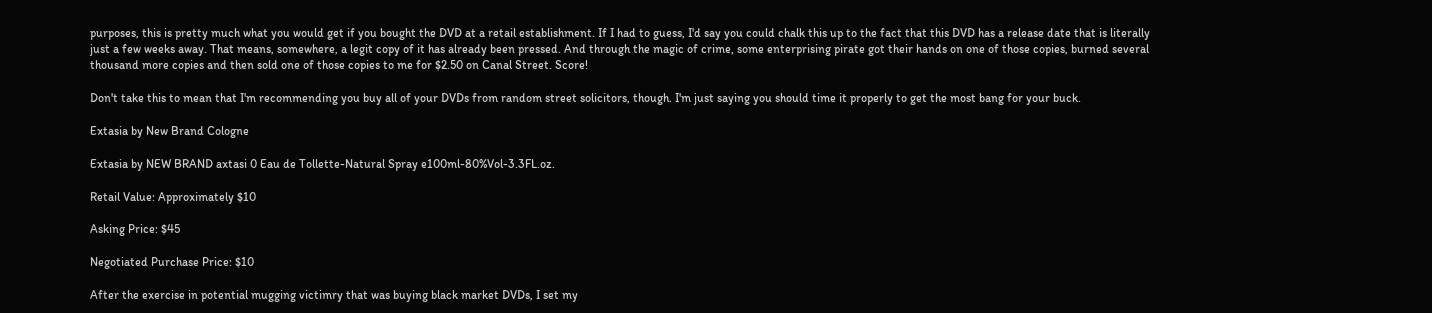purposes, this is pretty much what you would get if you bought the DVD at a retail establishment. If I had to guess, I'd say you could chalk this up to the fact that this DVD has a release date that is literally just a few weeks away. That means, somewhere, a legit copy of it has already been pressed. And through the magic of crime, some enterprising pirate got their hands on one of those copies, burned several thousand more copies and then sold one of those copies to me for $2.50 on Canal Street. Score!

Don't take this to mean that I'm recommending you buy all of your DVDs from random street solicitors, though. I'm just saying you should time it properly to get the most bang for your buck.

Extasia by New Brand Cologne

Extasia by NEW BRAND axtasi 0 Eau de Tollette-Natural Spray e100ml-80%Vol-3.3FL.oz.

Retail Value: Approximately $10

Asking Price: $45

Negotiated Purchase Price: $10

After the exercise in potential mugging victimry that was buying black market DVDs, I set my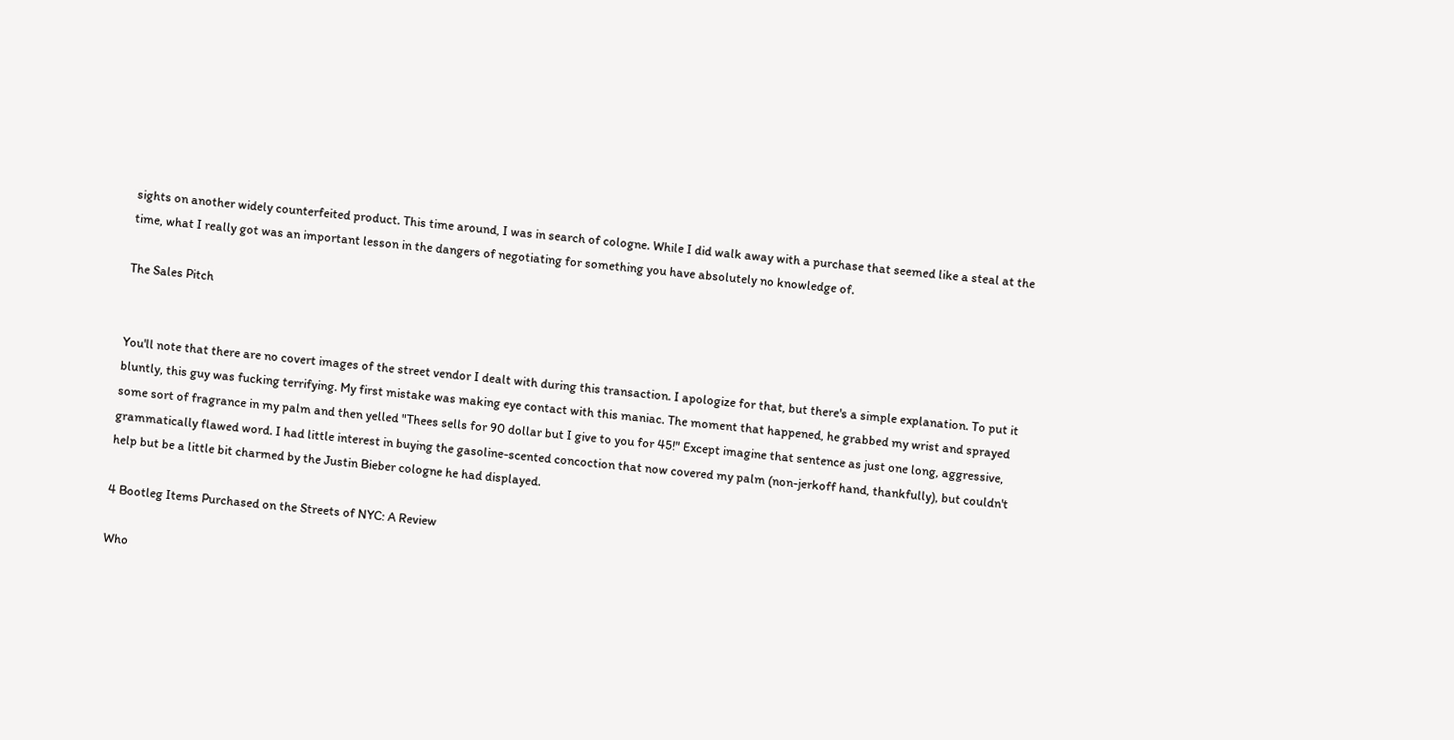sights on another widely counterfeited product. This time around, I was in search of cologne. While I did walk away with a purchase that seemed like a steal at the time, what I really got was an important lesson in the dangers of negotiating for something you have absolutely no knowledge of.

The Sales Pitch


You'll note that there are no covert images of the street vendor I dealt with during this transaction. I apologize for that, but there's a simple explanation. To put it bluntly, this guy was fucking terrifying. My first mistake was making eye contact with this maniac. The moment that happened, he grabbed my wrist and sprayed some sort of fragrance in my palm and then yelled "Thees sells for 90 dollar but I give to you for 45!" Except imagine that sentence as just one long, aggressive, grammatically flawed word. I had little interest in buying the gasoline-scented concoction that now covered my palm (non-jerkoff hand, thankfully), but couldn't help but be a little bit charmed by the Justin Bieber cologne he had displayed.

4 Bootleg Items Purchased on the Streets of NYC: A Review

Who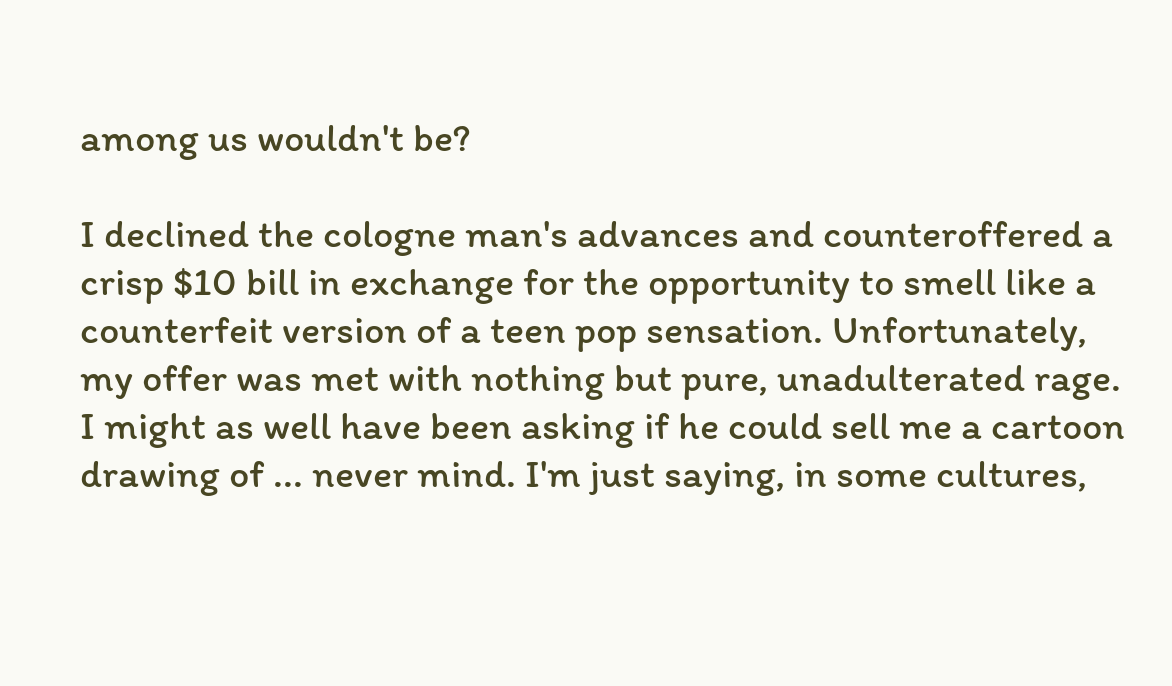among us wouldn't be?

I declined the cologne man's advances and counteroffered a crisp $10 bill in exchange for the opportunity to smell like a counterfeit version of a teen pop sensation. Unfortunately, my offer was met with nothing but pure, unadulterated rage. I might as well have been asking if he could sell me a cartoon drawing of ... never mind. I'm just saying, in some cultures,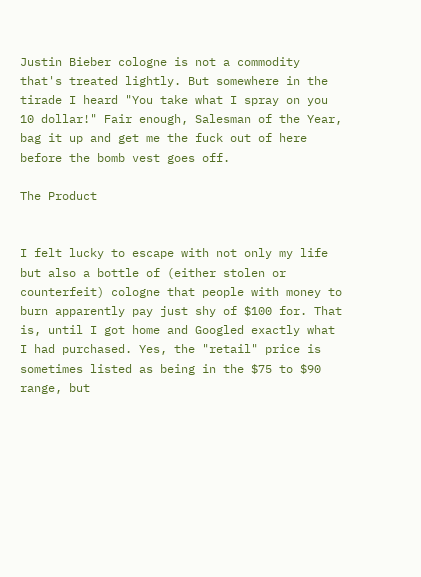Justin Bieber cologne is not a commodity that's treated lightly. But somewhere in the tirade I heard "You take what I spray on you 10 dollar!" Fair enough, Salesman of the Year, bag it up and get me the fuck out of here before the bomb vest goes off.

The Product


I felt lucky to escape with not only my life but also a bottle of (either stolen or counterfeit) cologne that people with money to burn apparently pay just shy of $100 for. That is, until I got home and Googled exactly what I had purchased. Yes, the "retail" price is sometimes listed as being in the $75 to $90 range, but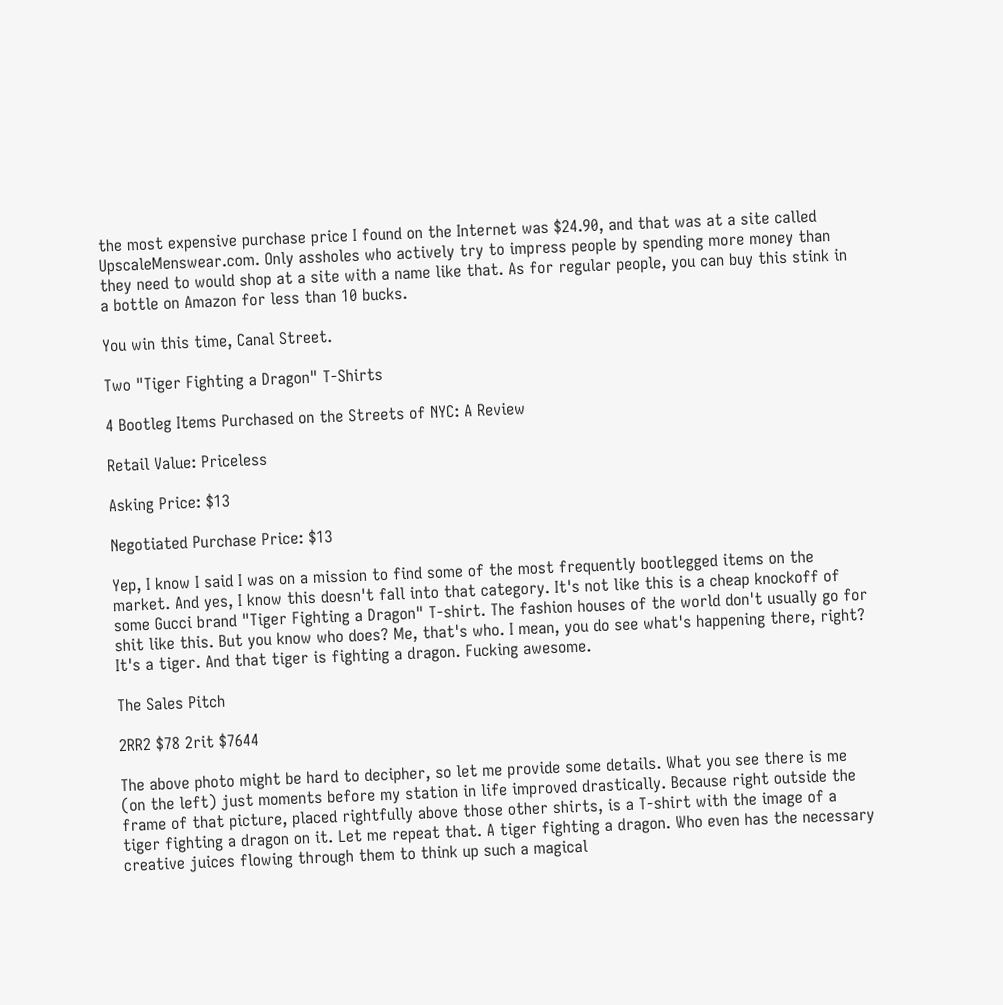the most expensive purchase price I found on the Internet was $24.90, and that was at a site called UpscaleMenswear.com. Only assholes who actively try to impress people by spending more money than they need to would shop at a site with a name like that. As for regular people, you can buy this stink in a bottle on Amazon for less than 10 bucks.

You win this time, Canal Street.

Two "Tiger Fighting a Dragon" T-Shirts

4 Bootleg Items Purchased on the Streets of NYC: A Review

Retail Value: Priceless

Asking Price: $13

Negotiated Purchase Price: $13

Yep, I know I said I was on a mission to find some of the most frequently bootlegged items on the market. And yes, I know this doesn't fall into that category. It's not like this is a cheap knockoff of some Gucci brand "Tiger Fighting a Dragon" T-shirt. The fashion houses of the world don't usually go for shit like this. But you know who does? Me, that's who. I mean, you do see what's happening there, right? It's a tiger. And that tiger is fighting a dragon. Fucking awesome.

The Sales Pitch

2RR2 $78 2rit $7644

The above photo might be hard to decipher, so let me provide some details. What you see there is me (on the left) just moments before my station in life improved drastically. Because right outside the frame of that picture, placed rightfully above those other shirts, is a T-shirt with the image of a tiger fighting a dragon on it. Let me repeat that. A tiger fighting a dragon. Who even has the necessary creative juices flowing through them to think up such a magical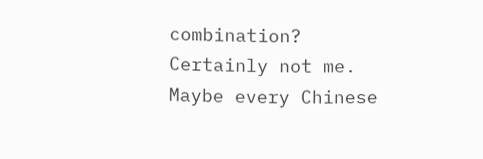combination? Certainly not me. Maybe every Chinese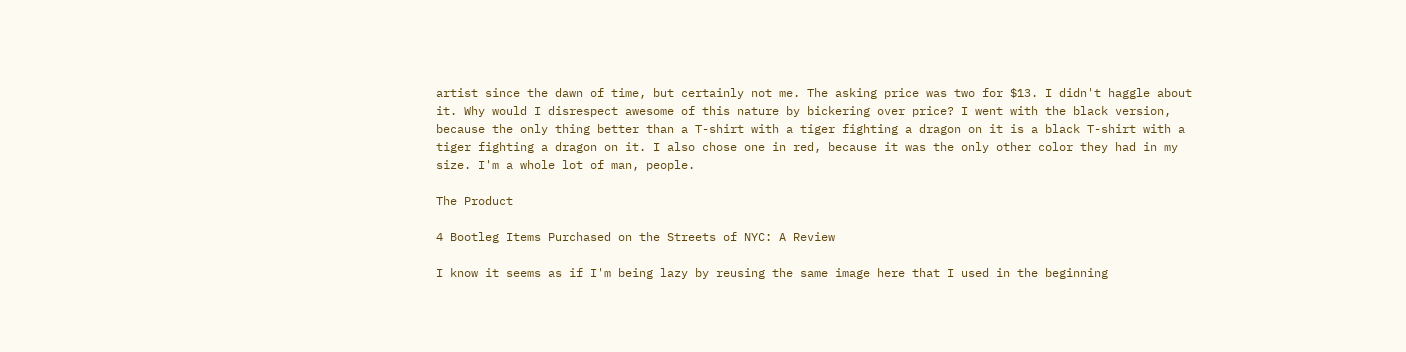artist since the dawn of time, but certainly not me. The asking price was two for $13. I didn't haggle about it. Why would I disrespect awesome of this nature by bickering over price? I went with the black version, because the only thing better than a T-shirt with a tiger fighting a dragon on it is a black T-shirt with a tiger fighting a dragon on it. I also chose one in red, because it was the only other color they had in my size. I'm a whole lot of man, people.

The Product

4 Bootleg Items Purchased on the Streets of NYC: A Review

I know it seems as if I'm being lazy by reusing the same image here that I used in the beginning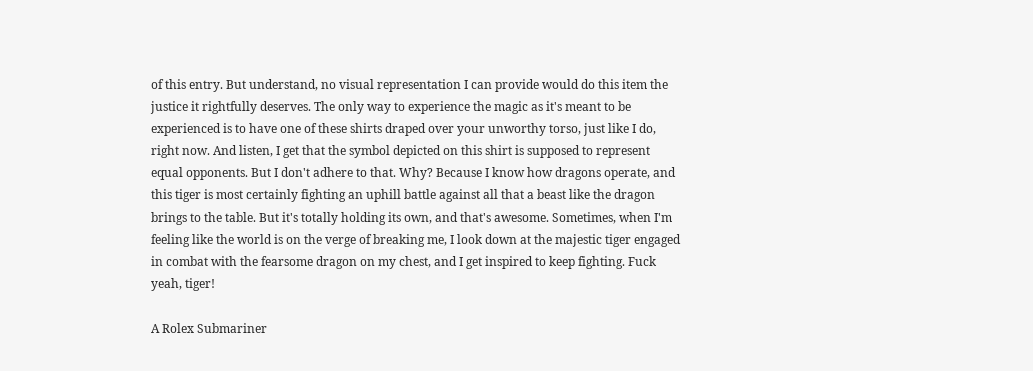of this entry. But understand, no visual representation I can provide would do this item the justice it rightfully deserves. The only way to experience the magic as it's meant to be experienced is to have one of these shirts draped over your unworthy torso, just like I do, right now. And listen, I get that the symbol depicted on this shirt is supposed to represent equal opponents. But I don't adhere to that. Why? Because I know how dragons operate, and this tiger is most certainly fighting an uphill battle against all that a beast like the dragon brings to the table. But it's totally holding its own, and that's awesome. Sometimes, when I'm feeling like the world is on the verge of breaking me, I look down at the majestic tiger engaged in combat with the fearsome dragon on my chest, and I get inspired to keep fighting. Fuck yeah, tiger!

A Rolex Submariner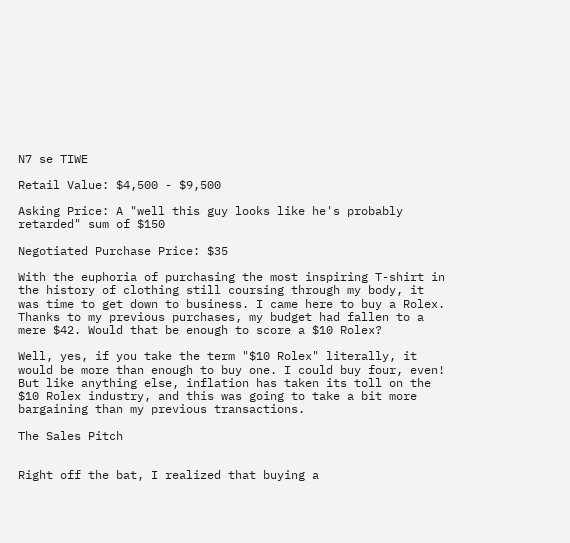N7 se TIWE

Retail Value: $4,500 - $9,500

Asking Price: A "well this guy looks like he's probably retarded" sum of $150

Negotiated Purchase Price: $35

With the euphoria of purchasing the most inspiring T-shirt in the history of clothing still coursing through my body, it was time to get down to business. I came here to buy a Rolex. Thanks to my previous purchases, my budget had fallen to a mere $42. Would that be enough to score a $10 Rolex?

Well, yes, if you take the term "$10 Rolex" literally, it would be more than enough to buy one. I could buy four, even! But like anything else, inflation has taken its toll on the $10 Rolex industry, and this was going to take a bit more bargaining than my previous transactions.

The Sales Pitch


Right off the bat, I realized that buying a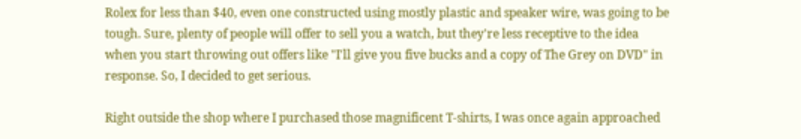Rolex for less than $40, even one constructed using mostly plastic and speaker wire, was going to be tough. Sure, plenty of people will offer to sell you a watch, but they're less receptive to the idea when you start throwing out offers like "I'll give you five bucks and a copy of The Grey on DVD" in response. So, I decided to get serious.

Right outside the shop where I purchased those magnificent T-shirts, I was once again approached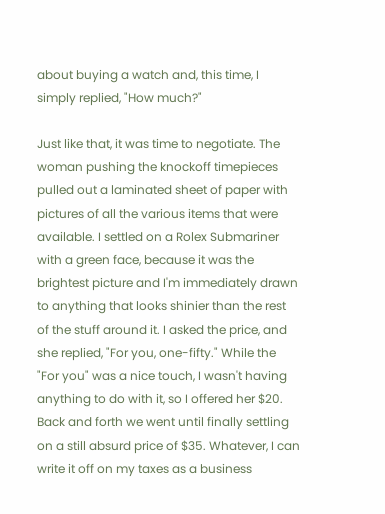about buying a watch and, this time, I simply replied, "How much?"

Just like that, it was time to negotiate. The woman pushing the knockoff timepieces pulled out a laminated sheet of paper with pictures of all the various items that were available. I settled on a Rolex Submariner with a green face, because it was the brightest picture and I'm immediately drawn to anything that looks shinier than the rest of the stuff around it. I asked the price, and she replied, "For you, one-fifty." While the "For you" was a nice touch, I wasn't having anything to do with it, so I offered her $20. Back and forth we went until finally settling on a still absurd price of $35. Whatever, I can write it off on my taxes as a business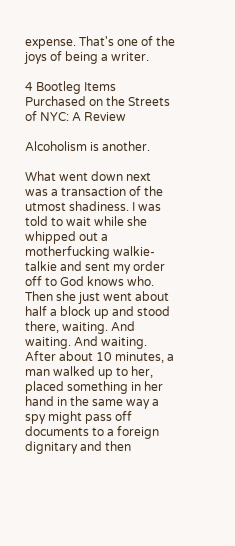expense. That's one of the joys of being a writer.

4 Bootleg Items Purchased on the Streets of NYC: A Review

Alcoholism is another.

What went down next was a transaction of the utmost shadiness. I was told to wait while she whipped out a motherfucking walkie-talkie and sent my order off to God knows who. Then she just went about half a block up and stood there, waiting. And waiting. And waiting. After about 10 minutes, a man walked up to her, placed something in her hand in the same way a spy might pass off documents to a foreign dignitary and then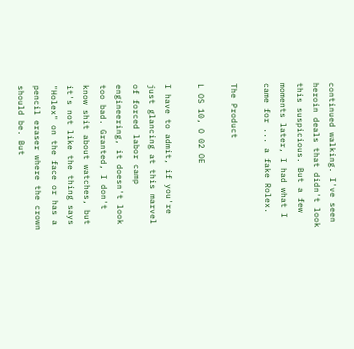continued walking. I've seen heroin deals that didn't look this suspicious. But a few moments later, I had what I came for ... a fake Rolex.

The Product

L OS 10, O 02 OE

I have to admit, if you're just glancing at this marvel of forced labor camp engineering, it doesn't look too bad. Granted, I don't know shit about watches, but it's not like the thing says "Holex" on the face or has a pencil eraser where the crown should be. But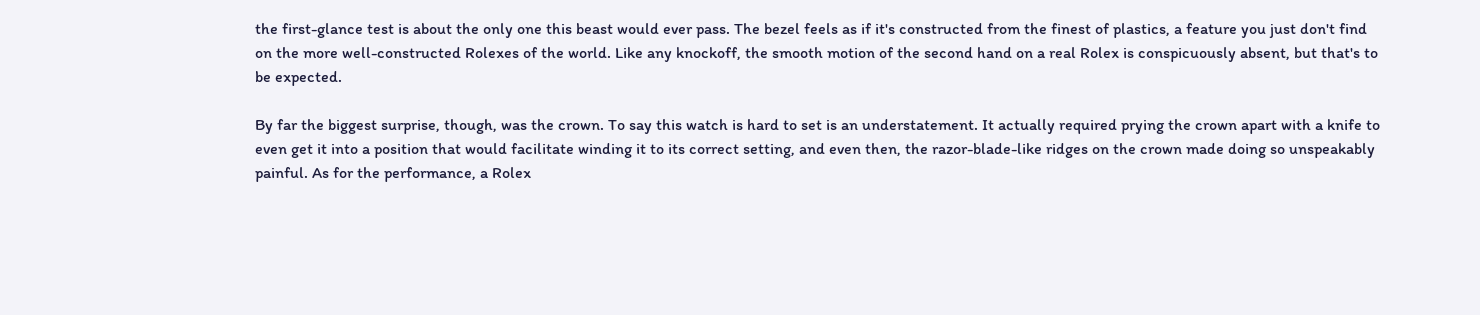the first-glance test is about the only one this beast would ever pass. The bezel feels as if it's constructed from the finest of plastics, a feature you just don't find on the more well-constructed Rolexes of the world. Like any knockoff, the smooth motion of the second hand on a real Rolex is conspicuously absent, but that's to be expected.

By far the biggest surprise, though, was the crown. To say this watch is hard to set is an understatement. It actually required prying the crown apart with a knife to even get it into a position that would facilitate winding it to its correct setting, and even then, the razor-blade-like ridges on the crown made doing so unspeakably painful. As for the performance, a Rolex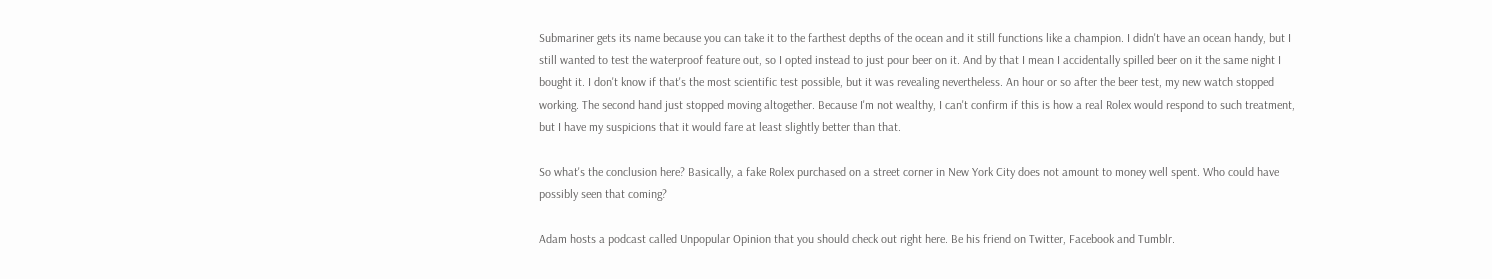Submariner gets its name because you can take it to the farthest depths of the ocean and it still functions like a champion. I didn't have an ocean handy, but I still wanted to test the waterproof feature out, so I opted instead to just pour beer on it. And by that I mean I accidentally spilled beer on it the same night I bought it. I don't know if that's the most scientific test possible, but it was revealing nevertheless. An hour or so after the beer test, my new watch stopped working. The second hand just stopped moving altogether. Because I'm not wealthy, I can't confirm if this is how a real Rolex would respond to such treatment, but I have my suspicions that it would fare at least slightly better than that.

So what's the conclusion here? Basically, a fake Rolex purchased on a street corner in New York City does not amount to money well spent. Who could have possibly seen that coming?

Adam hosts a podcast called Unpopular Opinion that you should check out right here. Be his friend on Twitter, Facebook and Tumblr.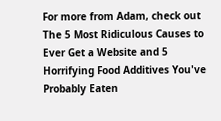For more from Adam, check out The 5 Most Ridiculous Causes to Ever Get a Website and 5 Horrifying Food Additives You've Probably Eaten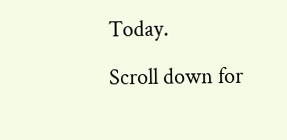Today.

Scroll down for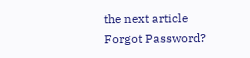the next article
Forgot Password?